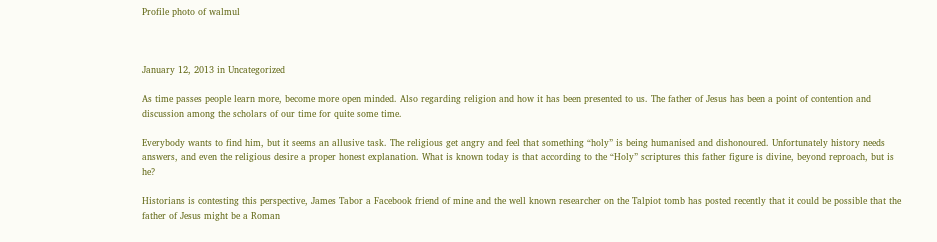Profile photo of walmul



January 12, 2013 in Uncategorized

As time passes people learn more, become more open minded. Also regarding religion and how it has been presented to us. The father of Jesus has been a point of contention and discussion among the scholars of our time for quite some time.

Everybody wants to find him, but it seems an allusive task. The religious get angry and feel that something “holy” is being humanised and dishonoured. Unfortunately history needs answers, and even the religious desire a proper honest explanation. What is known today is that according to the “Holy” scriptures this father figure is divine, beyond reproach, but is he?

Historians is contesting this perspective, James Tabor a Facebook friend of mine and the well known researcher on the Talpiot tomb has posted recently that it could be possible that the father of Jesus might be a Roman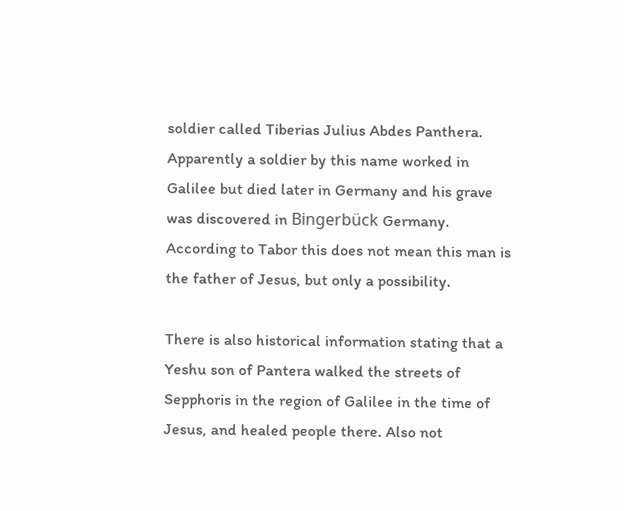soldier called Tiberias Julius Abdes Panthera. Apparently a soldier by this name worked in Galilee but died later in Germany and his grave was discovered in Bingerbück Germany. According to Tabor this does not mean this man is the father of Jesus, but only a possibility.

There is also historical information stating that a Yeshu son of Pantera walked the streets of Sepphoris in the region of Galilee in the time of Jesus, and healed people there. Also not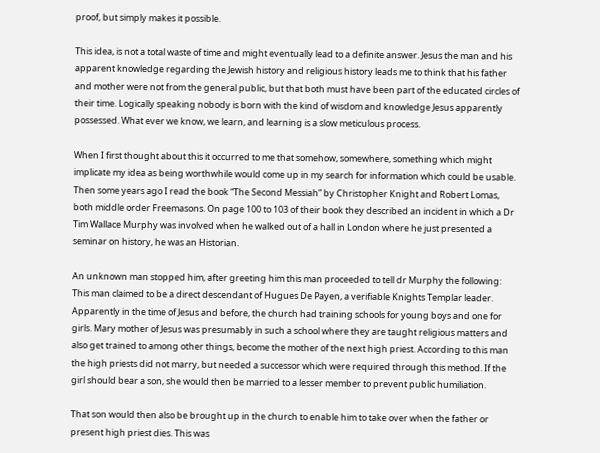proof, but simply makes it possible.

This idea, is not a total waste of time and might eventually lead to a definite answer. Jesus the man and his apparent knowledge regarding the Jewish history and religious history leads me to think that his father and mother were not from the general public, but that both must have been part of the educated circles of their time. Logically speaking nobody is born with the kind of wisdom and knowledge Jesus apparently possessed. What ever we know, we learn, and learning is a slow meticulous process.

When I first thought about this it occurred to me that somehow, somewhere, something which might implicate my idea as being worthwhile would come up in my search for information which could be usable. Then some years ago I read the book “The Second Messiah” by Christopher Knight and Robert Lomas, both middle order Freemasons. On page 100 to 103 of their book they described an incident in which a Dr Tim Wallace Murphy was involved when he walked out of a hall in London where he just presented a seminar on history, he was an Historian.

An unknown man stopped him, after greeting him this man proceeded to tell dr Murphy the following: This man claimed to be a direct descendant of Hugues De Payen, a verifiable Knights Templar leader. Apparently in the time of Jesus and before, the church had training schools for young boys and one for girls. Mary mother of Jesus was presumably in such a school where they are taught religious matters and also get trained to among other things, become the mother of the next high priest. According to this man the high priests did not marry, but needed a successor which were required through this method. If the girl should bear a son, she would then be married to a lesser member to prevent public humiliation.

That son would then also be brought up in the church to enable him to take over when the father or present high priest dies. This was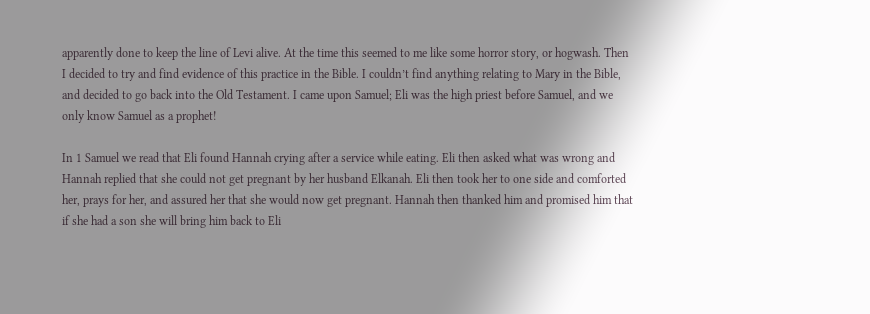apparently done to keep the line of Levi alive. At the time this seemed to me like some horror story, or hogwash. Then I decided to try and find evidence of this practice in the Bible. I couldn’t find anything relating to Mary in the Bible, and decided to go back into the Old Testament. I came upon Samuel; Eli was the high priest before Samuel, and we only know Samuel as a prophet!

In 1 Samuel we read that Eli found Hannah crying after a service while eating. Eli then asked what was wrong and Hannah replied that she could not get pregnant by her husband Elkanah. Eli then took her to one side and comforted her, prays for her, and assured her that she would now get pregnant. Hannah then thanked him and promised him that if she had a son she will bring him back to Eli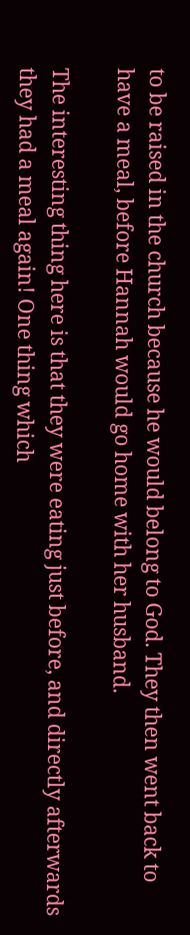to be raised in the church because he would belong to God. They then went back to have a meal, before Hannah would go home with her husband.

The interesting thing here is that they were eating just before, and directly afterwards they had a meal again! One thing which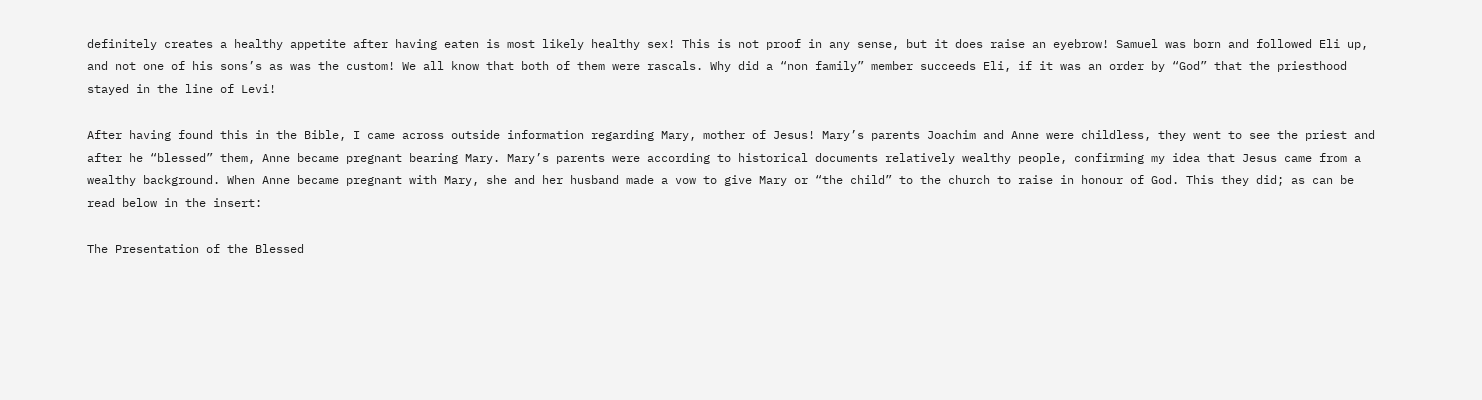definitely creates a healthy appetite after having eaten is most likely healthy sex! This is not proof in any sense, but it does raise an eyebrow! Samuel was born and followed Eli up, and not one of his sons’s as was the custom! We all know that both of them were rascals. Why did a “non family” member succeeds Eli, if it was an order by “God” that the priesthood stayed in the line of Levi!

After having found this in the Bible, I came across outside information regarding Mary, mother of Jesus! Mary’s parents Joachim and Anne were childless, they went to see the priest and after he “blessed” them, Anne became pregnant bearing Mary. Mary’s parents were according to historical documents relatively wealthy people, confirming my idea that Jesus came from a wealthy background. When Anne became pregnant with Mary, she and her husband made a vow to give Mary or “the child” to the church to raise in honour of God. This they did; as can be read below in the insert:

The Presentation of the Blessed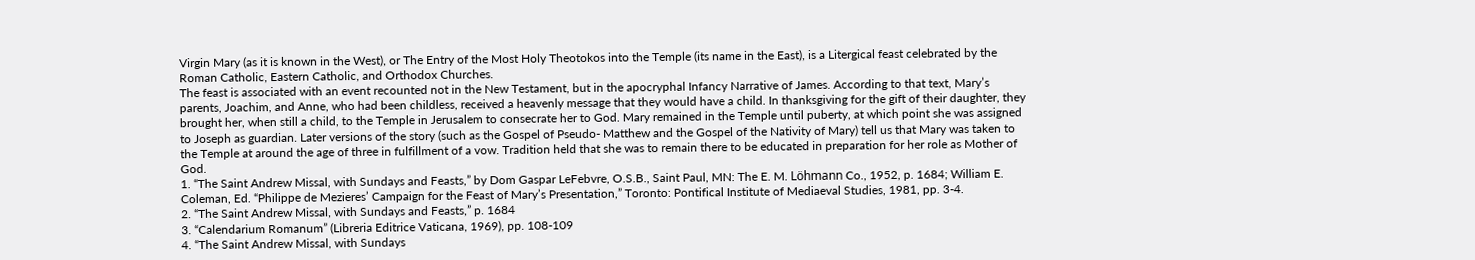Virgin Mary (as it is known in the West), or The Entry of the Most Holy Theotokos into the Temple (its name in the East), is a Litergical feast celebrated by the Roman Catholic, Eastern Catholic, and Orthodox Churches.
The feast is associated with an event recounted not in the New Testament, but in the apocryphal Infancy Narrative of James. According to that text, Mary’s parents, Joachim, and Anne, who had been childless, received a heavenly message that they would have a child. In thanksgiving for the gift of their daughter, they brought her, when still a child, to the Temple in Jerusalem to consecrate her to God. Mary remained in the Temple until puberty, at which point she was assigned to Joseph as guardian. Later versions of the story (such as the Gospel of Pseudo- Matthew and the Gospel of the Nativity of Mary) tell us that Mary was taken to the Temple at around the age of three in fulfillment of a vow. Tradition held that she was to remain there to be educated in preparation for her role as Mother of God.
1. “The Saint Andrew Missal, with Sundays and Feasts,” by Dom Gaspar LeFebvre, O.S.B., Saint Paul, MN: The E. M. Löhmann Co., 1952, p. 1684; William E. Coleman, Ed. “Philippe de Mezieres’ Campaign for the Feast of Mary’s Presentation,” Toronto: Pontifical Institute of Mediaeval Studies, 1981, pp. 3-4.
2. “The Saint Andrew Missal, with Sundays and Feasts,” p. 1684
3. “Calendarium Romanum” (Libreria Editrice Vaticana, 1969), pp. 108-109
4. “The Saint Andrew Missal, with Sundays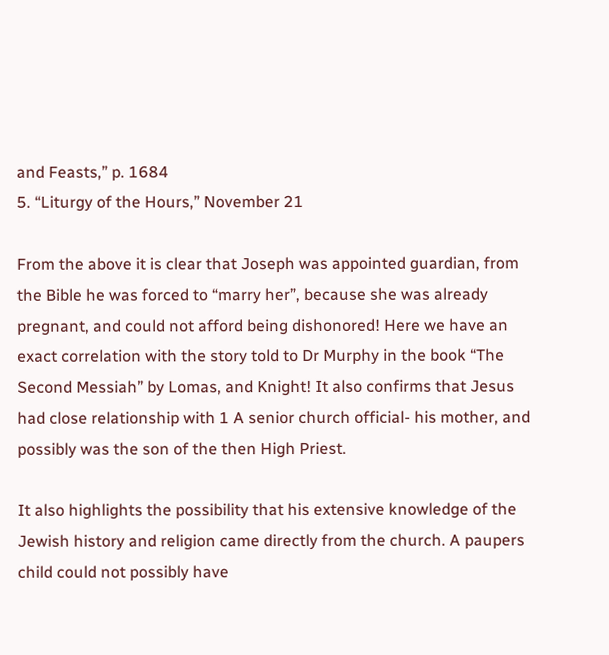and Feasts,” p. 1684
5. “Liturgy of the Hours,” November 21

From the above it is clear that Joseph was appointed guardian, from the Bible he was forced to “marry her”, because she was already pregnant, and could not afford being dishonored! Here we have an exact correlation with the story told to Dr Murphy in the book “The Second Messiah” by Lomas, and Knight! It also confirms that Jesus had close relationship with 1 A senior church official- his mother, and possibly was the son of the then High Priest.

It also highlights the possibility that his extensive knowledge of the Jewish history and religion came directly from the church. A paupers child could not possibly have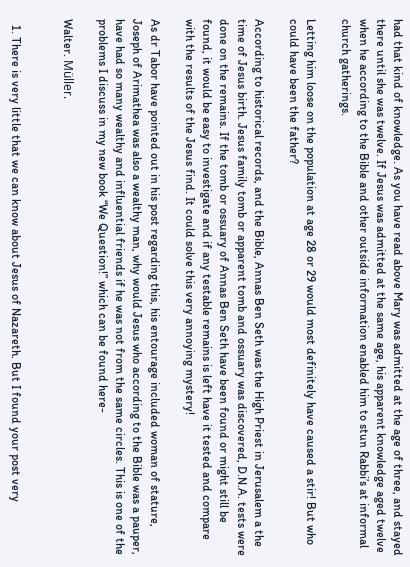had that kind of knowledge. As you have read above Mary was admitted at the age of three, and stayed there until she was twelve. If Jesus was admitted at the same age, his apparent knowledge aged twelve when he according to the Bible and other outside information enabled him to stun Rabbi’s at informal church gatherings.

Letting him loose on the population at age 28 or 29 would most definitely have caused a stir! But who could have been the father?

According to historical records, and the Bible, Annas Ben Seth was the High Priest in Jerusalem a the time of Jesus birth. Jesus family tomb or apparent tomb and ossuary was discovered, D.N.A. tests were done on the remains. If the tomb or ossuary of Annas Ben Seth have been found or might still be found, it would be easy to investigate and if any testable remains is left have it tested and compare with the results of the Jesus find. It could solve this very annoying mystery!

As dr Tabor have pointed out in his post regarding this, his entourage included woman of stature, Joseph of Arimathea was also a wealthy man, why would Jesus who according to the Bible was a pauper, have had so many wealthy and influential friends if he was not from the same circles. This is one of the problems I discuss in my new book “We Question!” which can be found here-

Walter. Müller.


  1. There is very little that we can know about Jesus of Nazareth. But I found your post very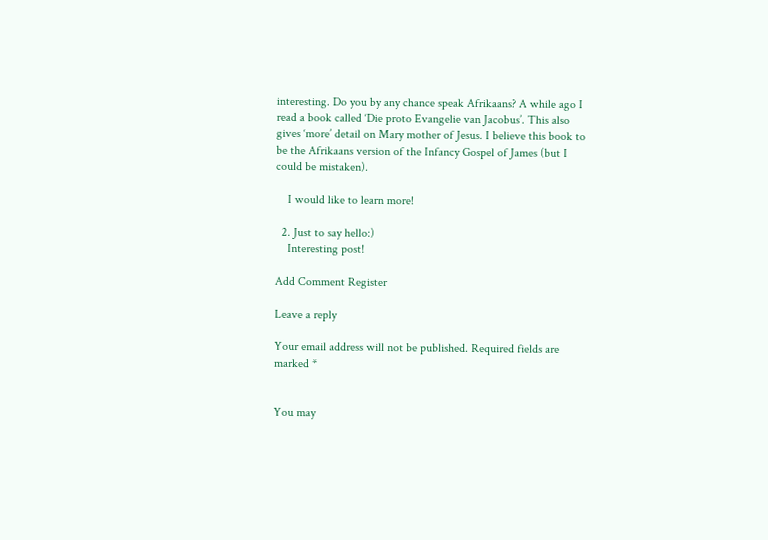interesting. Do you by any chance speak Afrikaans? A while ago I read a book called ‘Die proto Evangelie van Jacobus’. This also gives ‘more’ detail on Mary mother of Jesus. I believe this book to be the Afrikaans version of the Infancy Gospel of James (but I could be mistaken).

    I would like to learn more!

  2. Just to say hello:)
    Interesting post!

Add Comment Register

Leave a reply

Your email address will not be published. Required fields are marked *


You may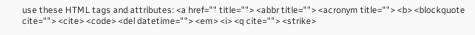use these HTML tags and attributes: <a href="" title=""> <abbr title=""> <acronym title=""> <b> <blockquote cite=""> <cite> <code> <del datetime=""> <em> <i> <q cite=""> <strike>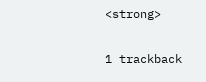<strong>

1 trackback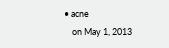• acne
    on May 1, 2013